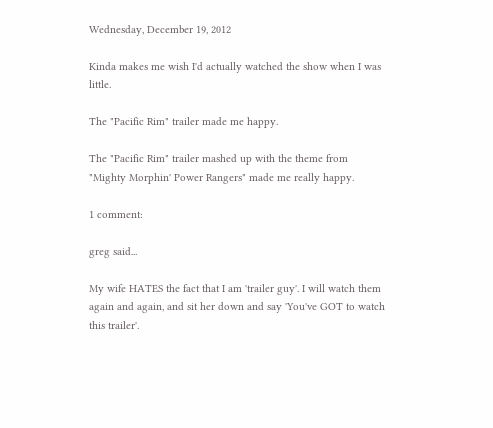Wednesday, December 19, 2012

Kinda makes me wish I'd actually watched the show when I was little.

The "Pacific Rim" trailer made me happy.

The "Pacific Rim" trailer mashed up with the theme from "Mighty Morphin' Power Rangers" made me really happy.

1 comment:

greg said...

My wife HATES the fact that I am 'trailer guy'. I will watch them again and again, and sit her down and say 'You've GOT to watch this trailer'.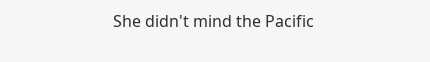She didn't mind the Pacific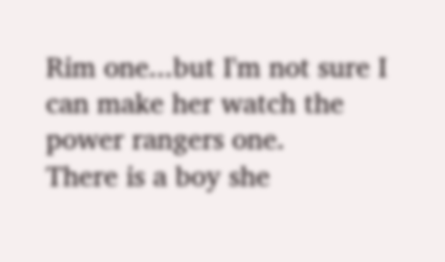Rim one...but I'm not sure I can make her watch the power rangers one.
There is a boy she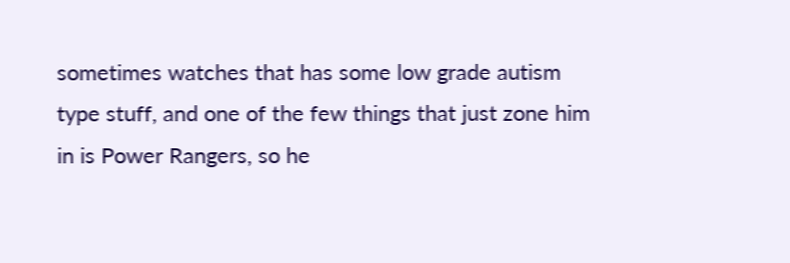sometimes watches that has some low grade autism type stuff, and one of the few things that just zone him in is Power Rangers, so he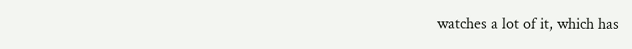watches a lot of it, which has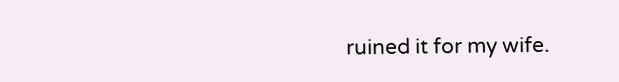ruined it for my wife.